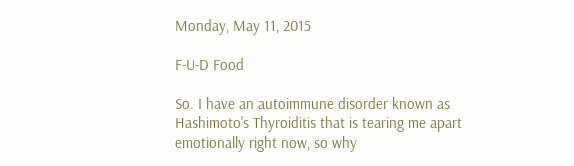Monday, May 11, 2015

F-U-D Food

So. I have an autoimmune disorder known as Hashimoto's Thyroiditis that is tearing me apart emotionally right now, so why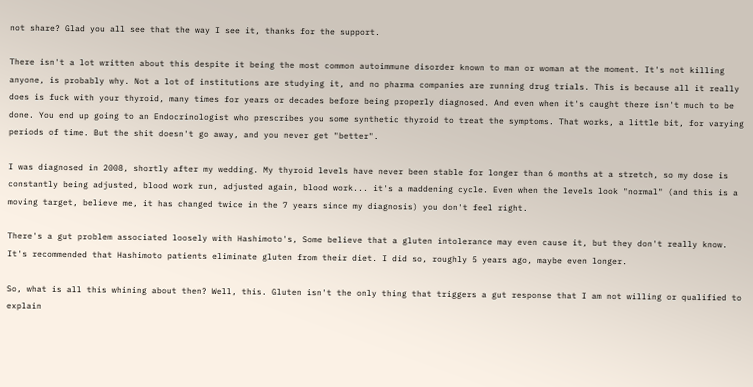not share? Glad you all see that the way I see it, thanks for the support.

There isn't a lot written about this despite it being the most common autoimmune disorder known to man or woman at the moment. It's not killing anyone, is probably why. Not a lot of institutions are studying it, and no pharma companies are running drug trials. This is because all it really does is fuck with your thyroid, many times for years or decades before being properly diagnosed. And even when it's caught there isn't much to be done. You end up going to an Endocrinologist who prescribes you some synthetic thyroid to treat the symptoms. That works, a little bit, for varying periods of time. But the shit doesn't go away, and you never get "better".

I was diagnosed in 2008, shortly after my wedding. My thyroid levels have never been stable for longer than 6 months at a stretch, so my dose is constantly being adjusted, blood work run, adjusted again, blood work... it's a maddening cycle. Even when the levels look "normal" (and this is a moving target, believe me, it has changed twice in the 7 years since my diagnosis) you don't feel right.

There's a gut problem associated loosely with Hashimoto's, Some believe that a gluten intolerance may even cause it, but they don't really know. It's recommended that Hashimoto patients eliminate gluten from their diet. I did so, roughly 5 years ago, maybe even longer.

So, what is all this whining about then? Well, this. Gluten isn't the only thing that triggers a gut response that I am not willing or qualified to explain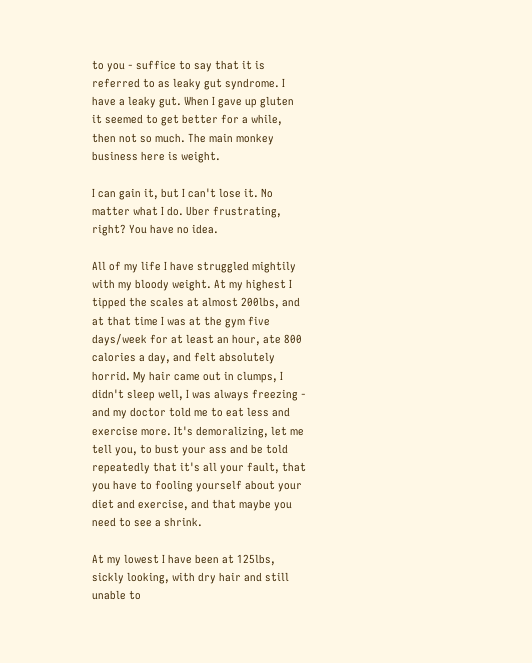to you - suffice to say that it is referred to as leaky gut syndrome. I have a leaky gut. When I gave up gluten it seemed to get better for a while, then not so much. The main monkey business here is weight.

I can gain it, but I can't lose it. No matter what I do. Uber frustrating, right? You have no idea.

All of my life I have struggled mightily with my bloody weight. At my highest I tipped the scales at almost 200lbs, and at that time I was at the gym five days/week for at least an hour, ate 800 calories a day, and felt absolutely horrid. My hair came out in clumps, I didn't sleep well, I was always freezing - and my doctor told me to eat less and exercise more. It's demoralizing, let me tell you, to bust your ass and be told repeatedly that it's all your fault, that you have to fooling yourself about your diet and exercise, and that maybe you need to see a shrink.

At my lowest I have been at 125lbs, sickly looking, with dry hair and still unable to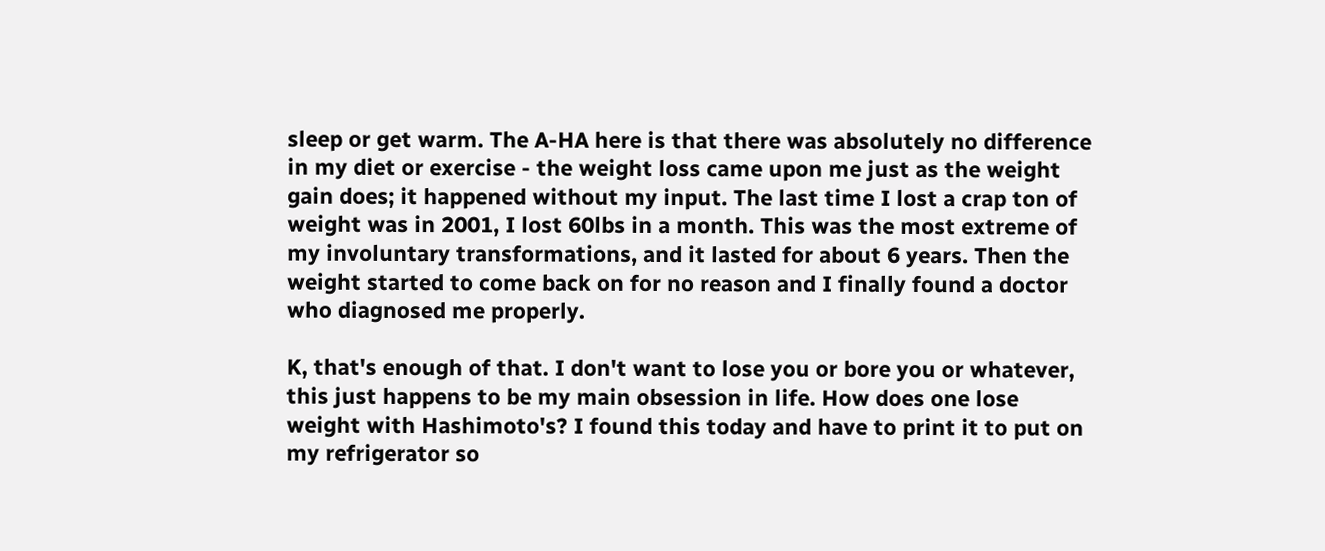sleep or get warm. The A-HA here is that there was absolutely no difference in my diet or exercise - the weight loss came upon me just as the weight gain does; it happened without my input. The last time I lost a crap ton of weight was in 2001, I lost 60lbs in a month. This was the most extreme of my involuntary transformations, and it lasted for about 6 years. Then the weight started to come back on for no reason and I finally found a doctor who diagnosed me properly.

K, that's enough of that. I don't want to lose you or bore you or whatever, this just happens to be my main obsession in life. How does one lose weight with Hashimoto's? I found this today and have to print it to put on my refrigerator so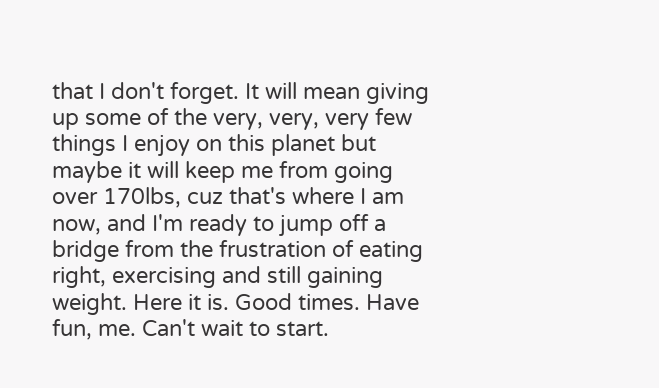that I don't forget. It will mean giving up some of the very, very, very few things I enjoy on this planet but maybe it will keep me from going over 170lbs, cuz that's where I am now, and I'm ready to jump off a bridge from the frustration of eating right, exercising and still gaining weight. Here it is. Good times. Have fun, me. Can't wait to start.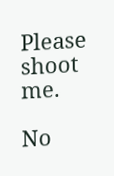Please shoot me.

No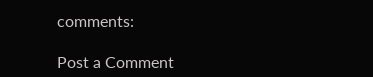comments:

Post a Comment